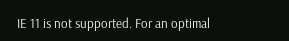IE 11 is not supported. For an optimal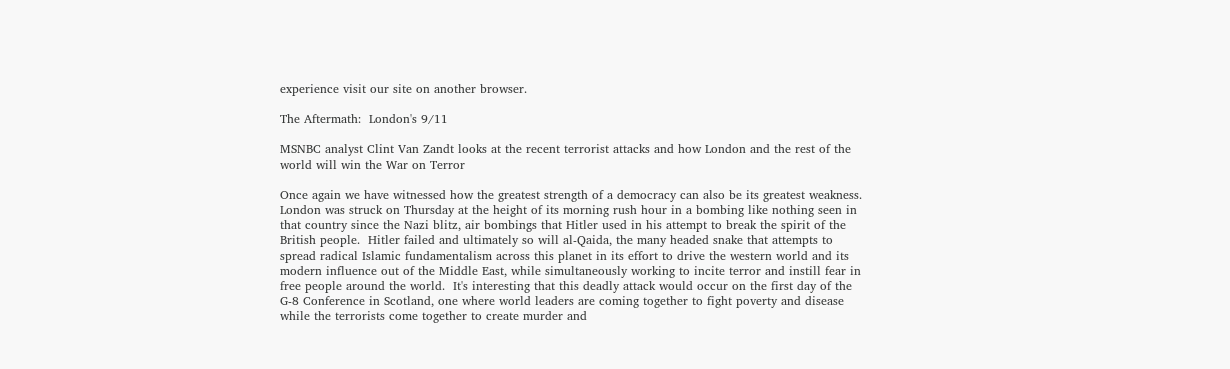experience visit our site on another browser.

The Aftermath:  London's 9/11

MSNBC analyst Clint Van Zandt looks at the recent terrorist attacks and how London and the rest of the world will win the War on Terror

Once again we have witnessed how the greatest strength of a democracy can also be its greatest weakness.  London was struck on Thursday at the height of its morning rush hour in a bombing like nothing seen in that country since the Nazi blitz, air bombings that Hitler used in his attempt to break the spirit of the British people.  Hitler failed and ultimately so will al-Qaida, the many headed snake that attempts to spread radical Islamic fundamentalism across this planet in its effort to drive the western world and its modern influence out of the Middle East, while simultaneously working to incite terror and instill fear in free people around the world.  It's interesting that this deadly attack would occur on the first day of the G-8 Conference in Scotland, one where world leaders are coming together to fight poverty and disease while the terrorists come together to create murder and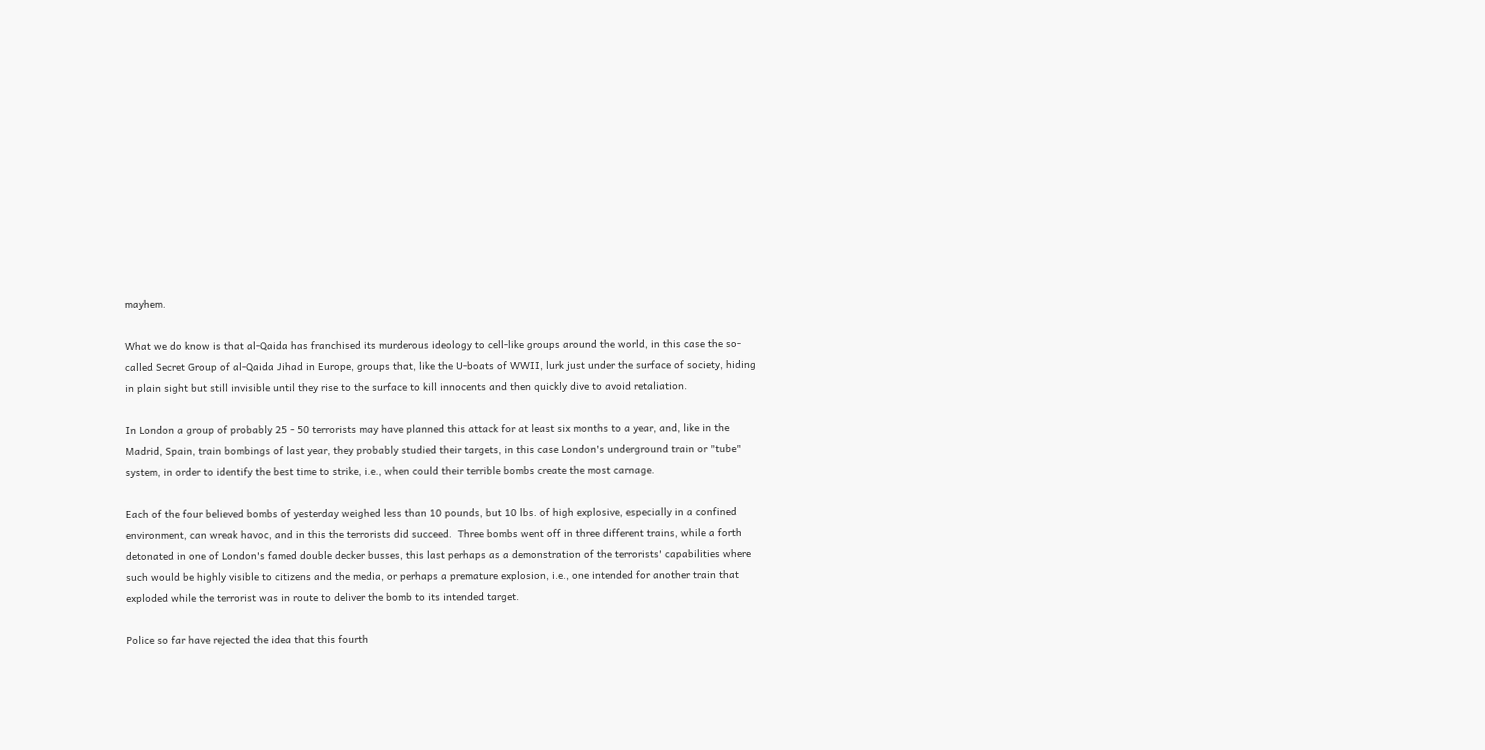mayhem.

What we do know is that al-Qaida has franchised its murderous ideology to cell-like groups around the world, in this case the so-called Secret Group of al-Qaida Jihad in Europe, groups that, like the U-boats of WWII, lurk just under the surface of society, hiding in plain sight but still invisible until they rise to the surface to kill innocents and then quickly dive to avoid retaliation.

In London a group of probably 25 - 50 terrorists may have planned this attack for at least six months to a year, and, like in the Madrid, Spain, train bombings of last year, they probably studied their targets, in this case London's underground train or "tube" system, in order to identify the best time to strike, i.e., when could their terrible bombs create the most carnage.

Each of the four believed bombs of yesterday weighed less than 10 pounds, but 10 lbs. of high explosive, especially in a confined environment, can wreak havoc, and in this the terrorists did succeed.  Three bombs went off in three different trains, while a forth detonated in one of London's famed double decker busses, this last perhaps as a demonstration of the terrorists' capabilities where such would be highly visible to citizens and the media, or perhaps a premature explosion, i.e., one intended for another train that exploded while the terrorist was in route to deliver the bomb to its intended target.

Police so far have rejected the idea that this fourth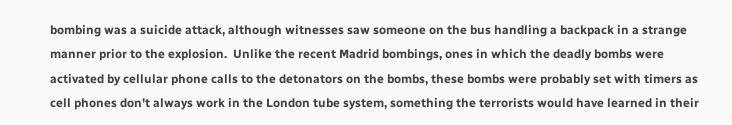bombing was a suicide attack, although witnesses saw someone on the bus handling a backpack in a strange manner prior to the explosion.  Unlike the recent Madrid bombings, ones in which the deadly bombs were activated by cellular phone calls to the detonators on the bombs, these bombs were probably set with timers as cell phones don't always work in the London tube system, something the terrorists would have learned in their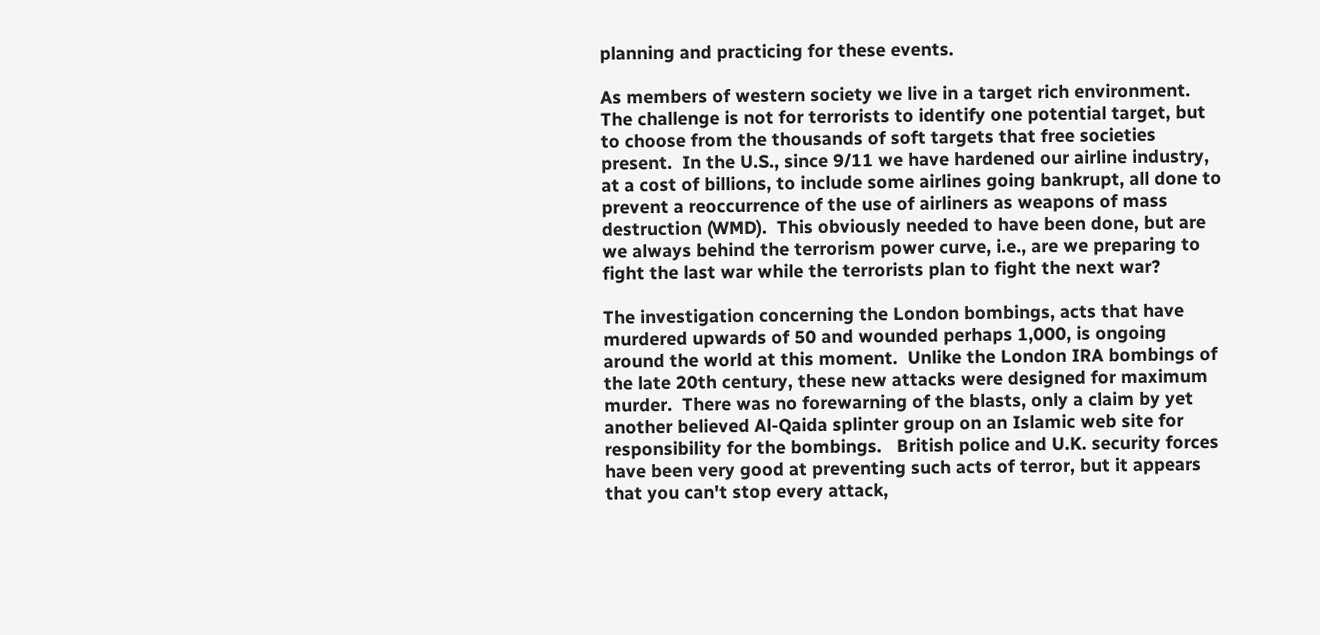planning and practicing for these events.

As members of western society we live in a target rich environment.  The challenge is not for terrorists to identify one potential target, but to choose from the thousands of soft targets that free societies present.  In the U.S., since 9/11 we have hardened our airline industry, at a cost of billions, to include some airlines going bankrupt, all done to prevent a reoccurrence of the use of airliners as weapons of mass destruction (WMD).  This obviously needed to have been done, but are we always behind the terrorism power curve, i.e., are we preparing to fight the last war while the terrorists plan to fight the next war?

The investigation concerning the London bombings, acts that have murdered upwards of 50 and wounded perhaps 1,000, is ongoing around the world at this moment.  Unlike the London IRA bombings of the late 20th century, these new attacks were designed for maximum murder.  There was no forewarning of the blasts, only a claim by yet another believed Al-Qaida splinter group on an Islamic web site for responsibility for the bombings.   British police and U.K. security forces have been very good at preventing such acts of terror, but it appears that you can't stop every attack,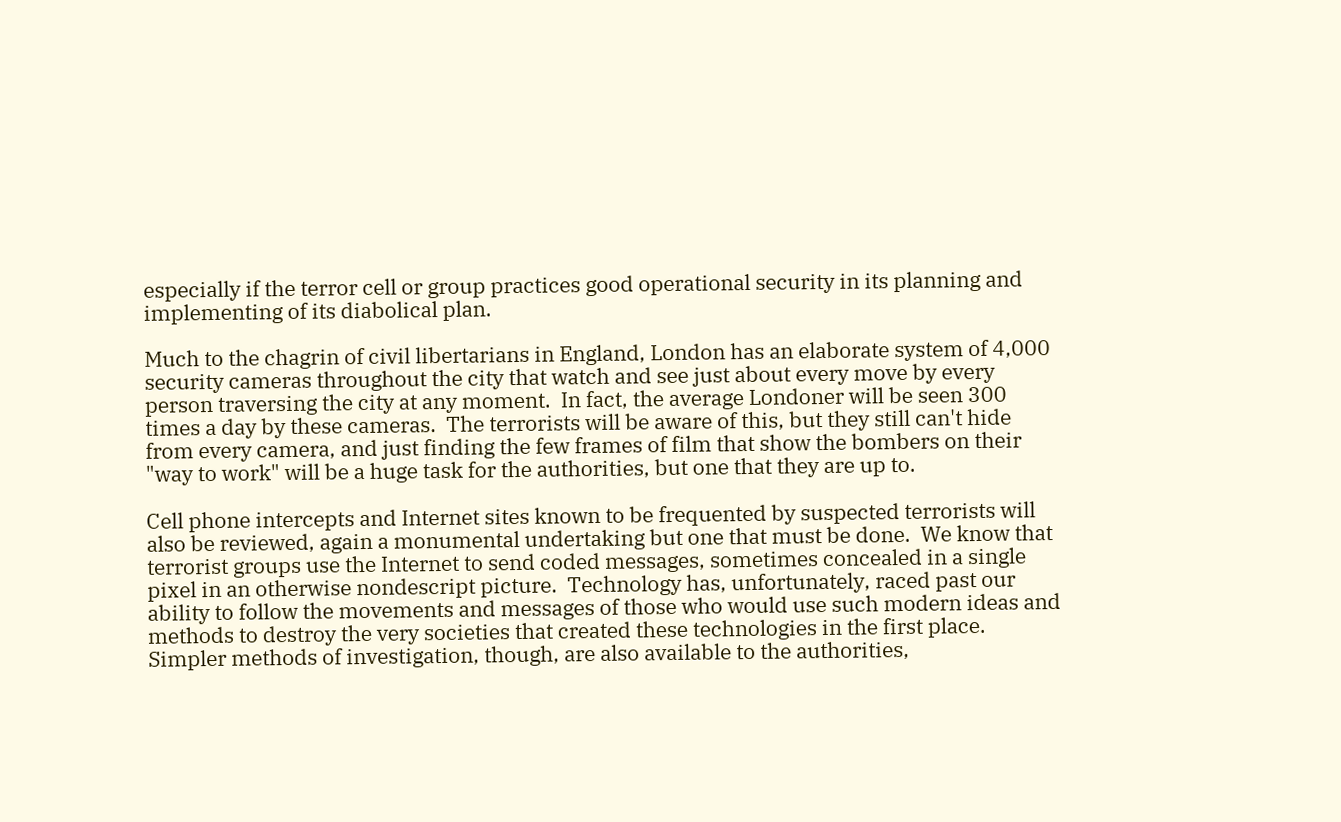especially if the terror cell or group practices good operational security in its planning and implementing of its diabolical plan.

Much to the chagrin of civil libertarians in England, London has an elaborate system of 4,000 security cameras throughout the city that watch and see just about every move by every person traversing the city at any moment.  In fact, the average Londoner will be seen 300 times a day by these cameras.  The terrorists will be aware of this, but they still can't hide from every camera, and just finding the few frames of film that show the bombers on their "way to work" will be a huge task for the authorities, but one that they are up to.

Cell phone intercepts and Internet sites known to be frequented by suspected terrorists will also be reviewed, again a monumental undertaking but one that must be done.  We know that terrorist groups use the Internet to send coded messages, sometimes concealed in a single pixel in an otherwise nondescript picture.  Technology has, unfortunately, raced past our ability to follow the movements and messages of those who would use such modern ideas and methods to destroy the very societies that created these technologies in the first place.  Simpler methods of investigation, though, are also available to the authorities,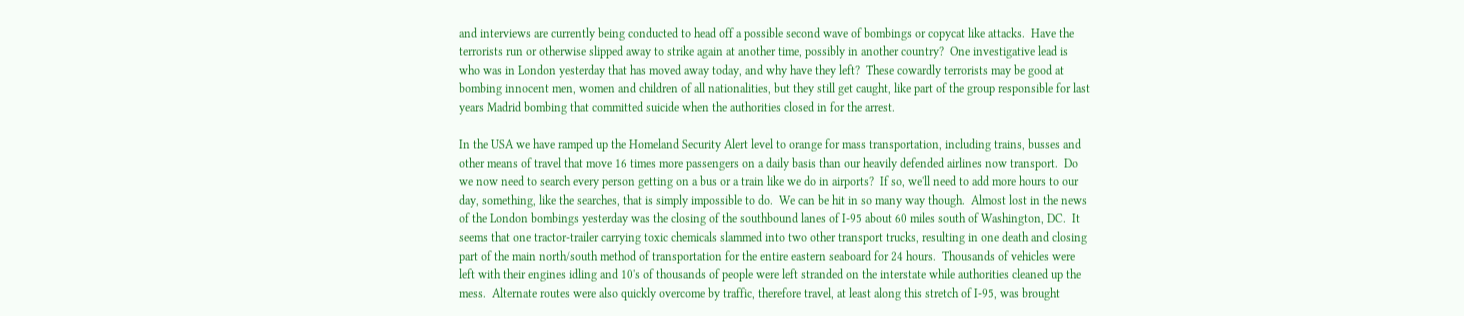and interviews are currently being conducted to head off a possible second wave of bombings or copycat like attacks.  Have the terrorists run or otherwise slipped away to strike again at another time, possibly in another country?  One investigative lead is who was in London yesterday that has moved away today, and why have they left?  These cowardly terrorists may be good at bombing innocent men, women and children of all nationalities, but they still get caught, like part of the group responsible for last years Madrid bombing that committed suicide when the authorities closed in for the arrest.

In the USA we have ramped up the Homeland Security Alert level to orange for mass transportation, including trains, busses and other means of travel that move 16 times more passengers on a daily basis than our heavily defended airlines now transport.  Do we now need to search every person getting on a bus or a train like we do in airports?  If so, we'll need to add more hours to our day, something, like the searches, that is simply impossible to do.  We can be hit in so many way though.  Almost lost in the news of the London bombings yesterday was the closing of the southbound lanes of I-95 about 60 miles south of Washington, DC.  It seems that one tractor-trailer carrying toxic chemicals slammed into two other transport trucks, resulting in one death and closing part of the main north/south method of transportation for the entire eastern seaboard for 24 hours.  Thousands of vehicles were left with their engines idling and 10's of thousands of people were left stranded on the interstate while authorities cleaned up the mess.  Alternate routes were also quickly overcome by traffic, therefore travel, at least along this stretch of I-95, was brought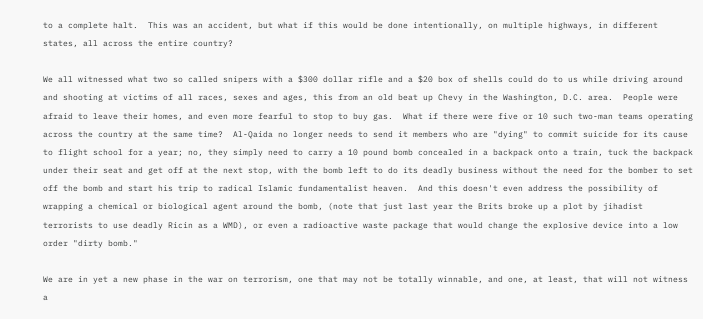to a complete halt.  This was an accident, but what if this would be done intentionally, on multiple highways, in different states, all across the entire country?

We all witnessed what two so called snipers with a $300 dollar rifle and a $20 box of shells could do to us while driving around and shooting at victims of all races, sexes and ages, this from an old beat up Chevy in the Washington, D.C. area.  People were afraid to leave their homes, and even more fearful to stop to buy gas.  What if there were five or 10 such two-man teams operating across the country at the same time?  Al-Qaida no longer needs to send it members who are "dying" to commit suicide for its cause to flight school for a year; no, they simply need to carry a 10 pound bomb concealed in a backpack onto a train, tuck the backpack under their seat and get off at the next stop, with the bomb left to do its deadly business without the need for the bomber to set off the bomb and start his trip to radical Islamic fundamentalist heaven.  And this doesn't even address the possibility of wrapping a chemical or biological agent around the bomb, (note that just last year the Brits broke up a plot by jihadist terrorists to use deadly Ricin as a WMD), or even a radioactive waste package that would change the explosive device into a low order "dirty bomb."

We are in yet a new phase in the war on terrorism, one that may not be totally winnable, and one, at least, that will not witness a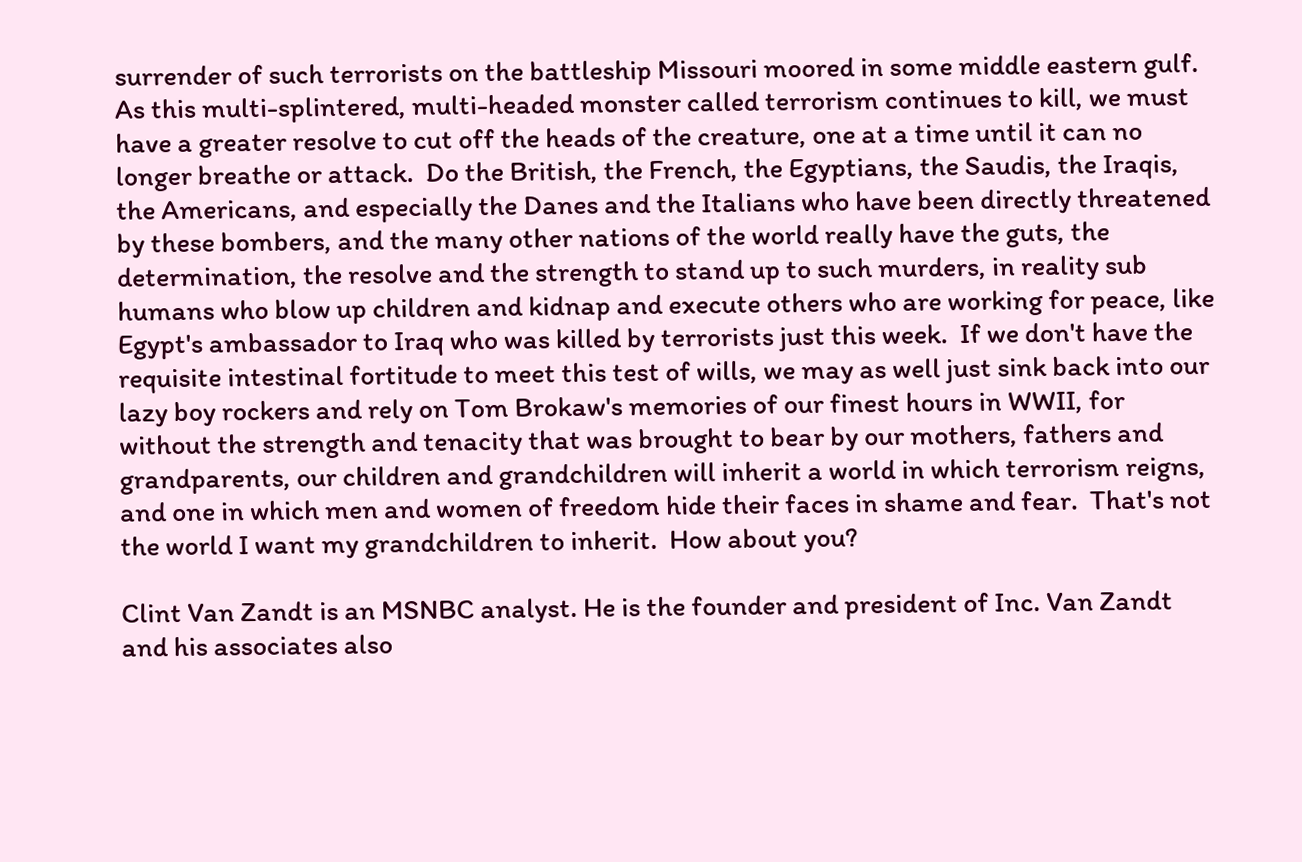surrender of such terrorists on the battleship Missouri moored in some middle eastern gulf.  As this multi-splintered, multi-headed monster called terrorism continues to kill, we must have a greater resolve to cut off the heads of the creature, one at a time until it can no longer breathe or attack.  Do the British, the French, the Egyptians, the Saudis, the Iraqis, the Americans, and especially the Danes and the Italians who have been directly threatened by these bombers, and the many other nations of the world really have the guts, the determination, the resolve and the strength to stand up to such murders, in reality sub humans who blow up children and kidnap and execute others who are working for peace, like Egypt's ambassador to Iraq who was killed by terrorists just this week.  If we don't have the requisite intestinal fortitude to meet this test of wills, we may as well just sink back into our lazy boy rockers and rely on Tom Brokaw's memories of our finest hours in WWII, for without the strength and tenacity that was brought to bear by our mothers, fathers and grandparents, our children and grandchildren will inherit a world in which terrorism reigns, and one in which men and women of freedom hide their faces in shame and fear.  That's not the world I want my grandchildren to inherit.  How about you?

Clint Van Zandt is an MSNBC analyst. He is the founder and president of Inc. Van Zandt and his associates also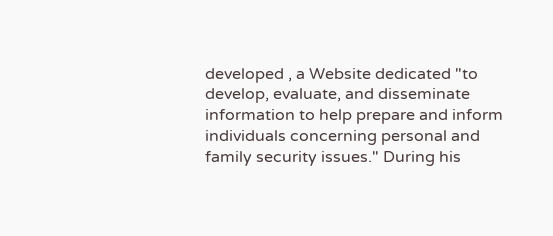developed , a Website dedicated "to develop, evaluate, and disseminate information to help prepare and inform individuals concerning personal and family security issues." During his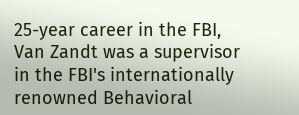25-year career in the FBI, Van Zandt was a supervisor in the FBI's internationally renowned Behavioral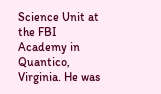Science Unit at the FBI Academy in Quantico, Virginia. He was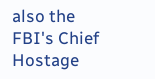also the FBI's Chief Hostage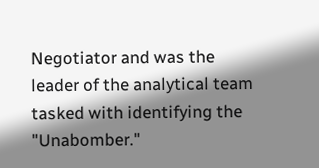Negotiator and was the leader of the analytical team tasked with identifying the "Unabomber."